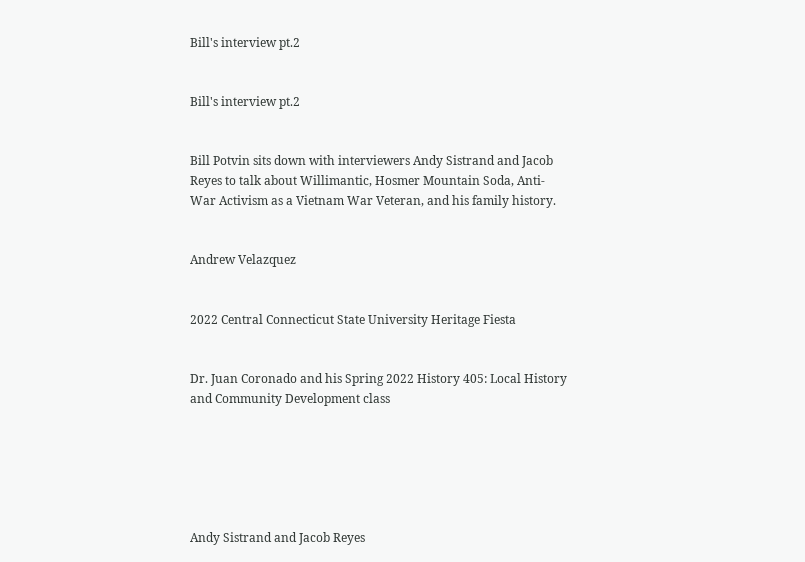Bill's interview pt.2


Bill's interview pt.2


Bill Potvin sits down with interviewers Andy Sistrand and Jacob Reyes to talk about Willimantic, Hosmer Mountain Soda, Anti-War Activism as a Vietnam War Veteran, and his family history.


Andrew Velazquez


2022 Central Connecticut State University Heritage Fiesta


Dr. Juan Coronado and his Spring 2022 History 405: Local History and Community Development class






Andy Sistrand and Jacob Reyes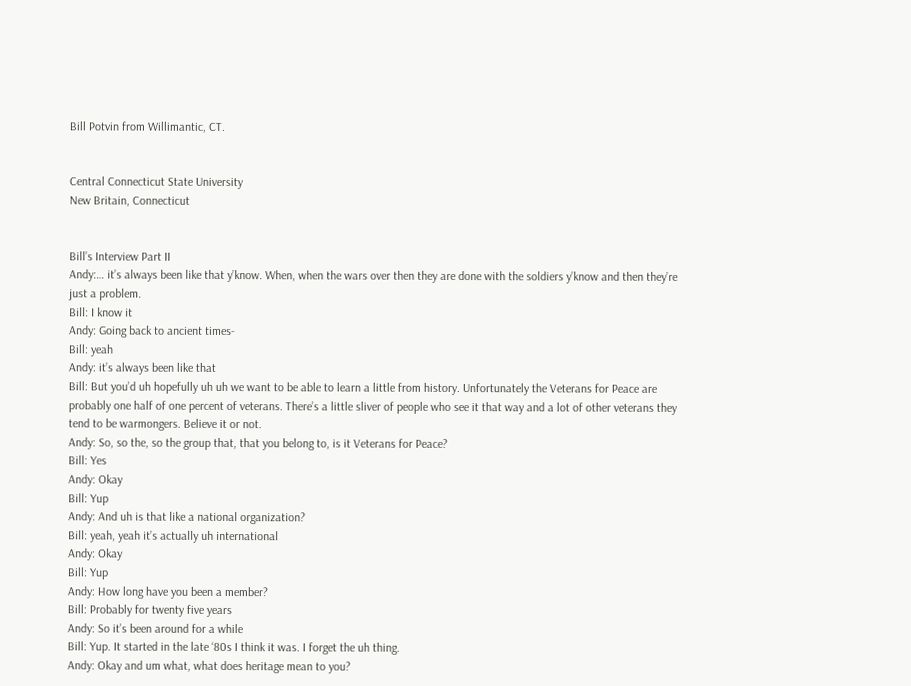Bill Potvin from Willimantic, CT.


Central Connecticut State University
New Britain, Connecticut


Bill’s Interview Part II
Andy:… it’s always been like that y’know. When, when the wars over then they are done with the soldiers y’know and then they’re just a problem.
Bill: I know it
Andy: Going back to ancient times-
Bill: yeah
Andy: it’s always been like that
Bill: But you’d uh hopefully uh uh we want to be able to learn a little from history. Unfortunately the Veterans for Peace are probably one half of one percent of veterans. There’s a little sliver of people who see it that way and a lot of other veterans they tend to be warmongers. Believe it or not.
Andy: So, so the, so the group that, that you belong to, is it Veterans for Peace?
Bill: Yes
Andy: Okay
Bill: Yup
Andy: And uh is that like a national organization?
Bill: yeah, yeah it’s actually uh international
Andy: Okay
Bill: Yup
Andy: How long have you been a member?
Bill: Probably for twenty five years
Andy: So it’s been around for a while
Bill: Yup. It started in the late ‘80s I think it was. I forget the uh thing.
Andy: Okay and um what, what does heritage mean to you?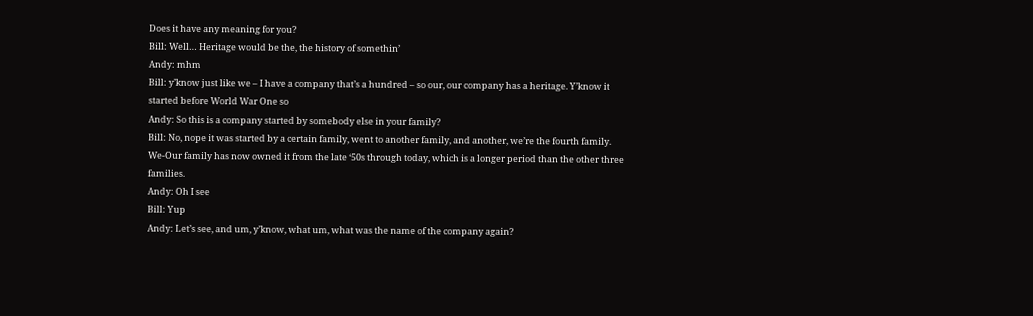Does it have any meaning for you?
Bill: Well… Heritage would be the, the history of somethin’
Andy: mhm
Bill: y’know just like we – I have a company that’s a hundred – so our, our company has a heritage. Y’know it started before World War One so
Andy: So this is a company started by somebody else in your family?
Bill: No, nope it was started by a certain family, went to another family, and another, we’re the fourth family. We-Our family has now owned it from the late ‘50s through today, which is a longer period than the other three families.
Andy: Oh I see
Bill: Yup
Andy: Let’s see, and um, y’know, what um, what was the name of the company again?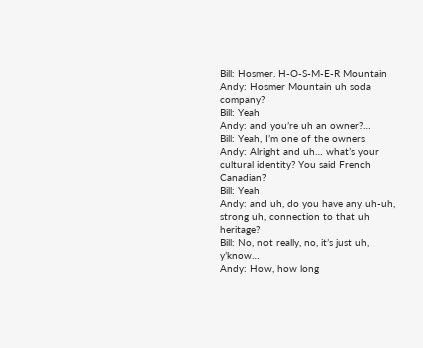Bill: Hosmer. H-O-S-M-E-R Mountain
Andy: Hosmer Mountain uh soda company?
Bill: Yeah
Andy: and you’re uh an owner?…
Bill: Yeah, I’m one of the owners
Andy: Alright and uh… what’s your cultural identity? You said French Canadian?
Bill: Yeah
Andy: and uh, do you have any uh-uh, strong uh, connection to that uh heritage?
Bill: No, not really, no, it’s just uh, y’know…
Andy: How, how long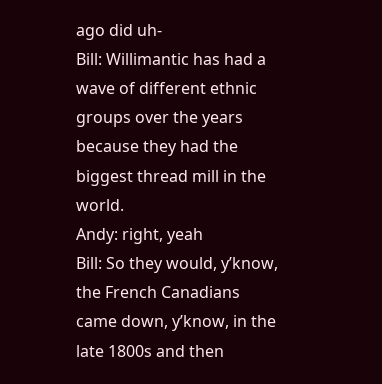ago did uh-
Bill: Willimantic has had a wave of different ethnic groups over the years because they had the biggest thread mill in the world.
Andy: right, yeah
Bill: So they would, y’know, the French Canadians came down, y’know, in the late 1800s and then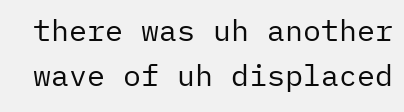there was uh another wave of uh displaced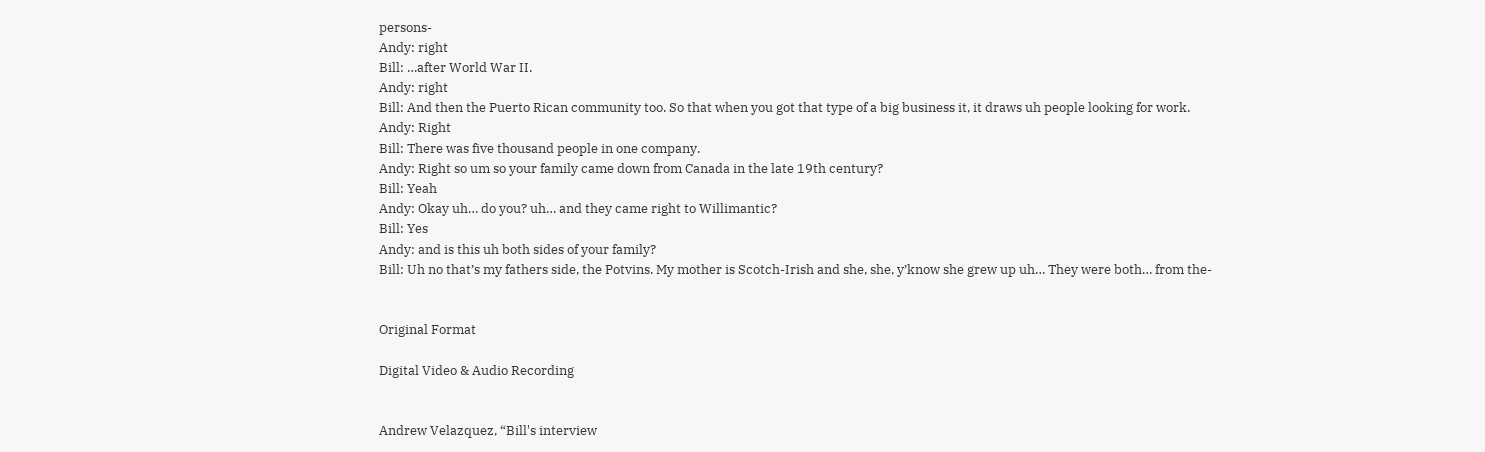persons-
Andy: right
Bill: …after World War II.
Andy: right
Bill: And then the Puerto Rican community too. So that when you got that type of a big business it, it draws uh people looking for work.
Andy: Right
Bill: There was five thousand people in one company.
Andy: Right so um so your family came down from Canada in the late 19th century?
Bill: Yeah
Andy: Okay uh… do you? uh… and they came right to Willimantic?
Bill: Yes
Andy: and is this uh both sides of your family?
Bill: Uh no that’s my fathers side, the Potvins. My mother is Scotch-Irish and she, she, y’know she grew up uh… They were both… from the-


Original Format

Digital Video & Audio Recording


Andrew Velazquez, “Bill's interview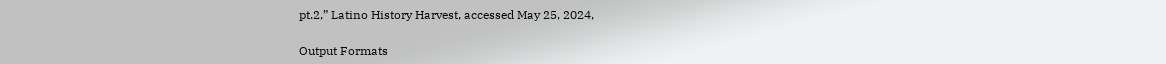pt.2,” Latino History Harvest, accessed May 25, 2024,

Output Formats